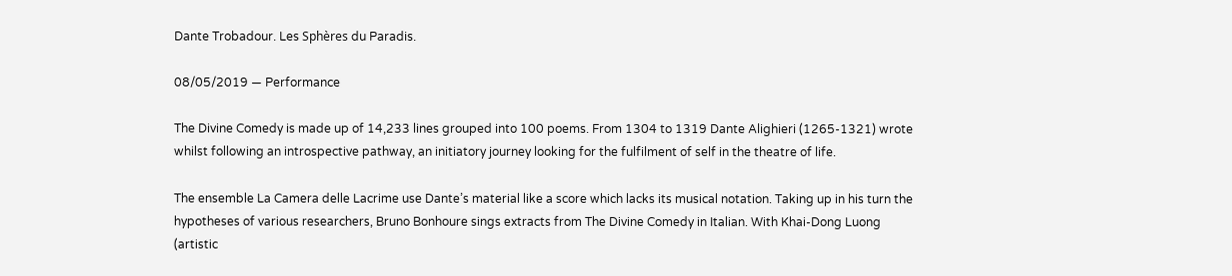Dante Trobadour. Les Sphères du Paradis.

08/05/2019 — Performance

The Divine Comedy is made up of 14,233 lines grouped into 100 poems. From 1304 to 1319 Dante Alighieri (1265-1321) wrote whilst following an introspective pathway, an initiatory journey looking for the fulfilment of self in the theatre of life.

The ensemble La Camera delle Lacrime use Dante’s material like a score which lacks its musical notation. Taking up in his turn the hypotheses of various researchers, Bruno Bonhoure sings extracts from The Divine Comedy in Italian. With Khai-Dong Luong (artistic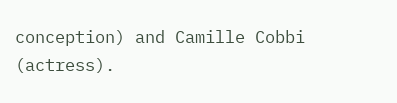conception) and Camille Cobbi (actress).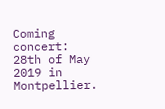Coming concert: 28th of May 2019 in Montpellier.